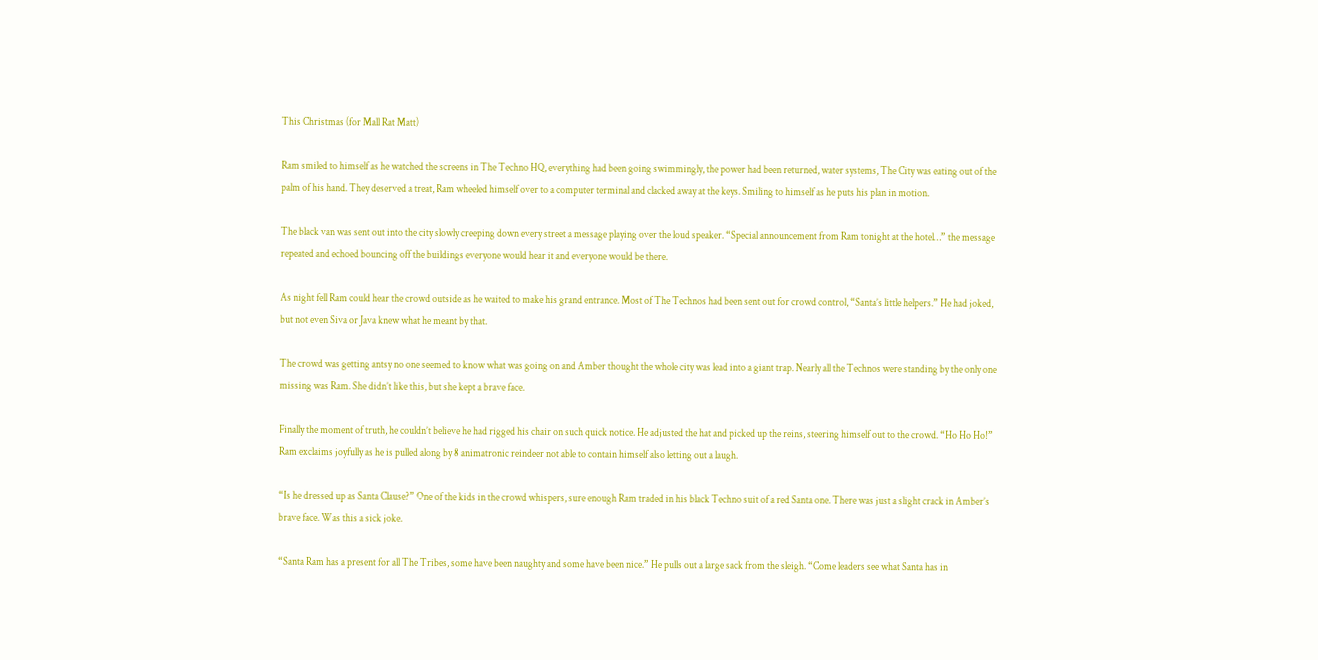This Christmas (for Mall Rat Matt)

Ram smiled to himself as he watched the screens in The Techno HQ, everything had been going swimmingly, the power had been returned, water systems, The City was eating out of the palm of his hand. They deserved a treat, Ram wheeled himself over to a computer terminal and clacked away at the keys. Smiling to himself as he puts his plan in motion.

The black van was sent out into the city slowly creeping down every street a message playing over the loud speaker. “Special announcement from Ram tonight at the hotel…” the message repeated and echoed bouncing off the buildings everyone would hear it and everyone would be there.

As night fell Ram could hear the crowd outside as he waited to make his grand entrance. Most of The Technos had been sent out for crowd control, “Santa’s little helpers.” He had joked, but not even Siva or Java knew what he meant by that.

The crowd was getting antsy no one seemed to know what was going on and Amber thought the whole city was lead into a giant trap. Nearly all the Technos were standing by the only one missing was Ram. She didn’t like this, but she kept a brave face.

Finally the moment of truth, he couldn’t believe he had rigged his chair on such quick notice. He adjusted the hat and picked up the reins, steering himself out to the crowd. “Ho Ho Ho!” Ram exclaims joyfully as he is pulled along by 8 animatronic reindeer not able to contain himself also letting out a laugh.

“Is he dressed up as Santa Clause?” One of the kids in the crowd whispers, sure enough Ram traded in his black Techno suit of a red Santa one. There was just a slight crack in Amber’s brave face. Was this a sick joke.

“Santa Ram has a present for all The Tribes, some have been naughty and some have been nice.” He pulls out a large sack from the sleigh. “Come leaders see what Santa has in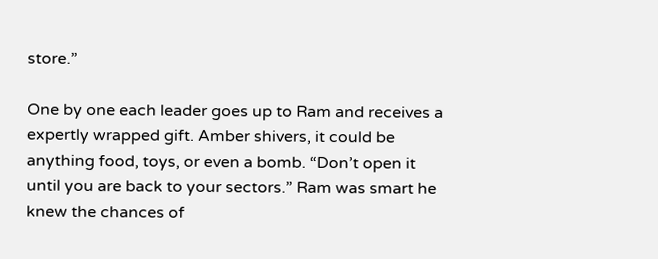store.”

One by one each leader goes up to Ram and receives a expertly wrapped gift. Amber shivers, it could be anything food, toys, or even a bomb. “Don’t open it until you are back to your sectors.” Ram was smart he knew the chances of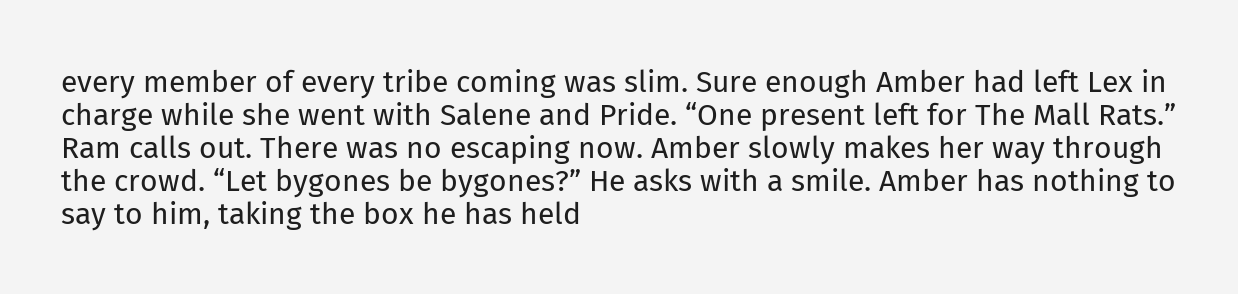every member of every tribe coming was slim. Sure enough Amber had left Lex in charge while she went with Salene and Pride. “One present left for The Mall Rats.” Ram calls out. There was no escaping now. Amber slowly makes her way through the crowd. “Let bygones be bygones?” He asks with a smile. Amber has nothing to say to him, taking the box he has held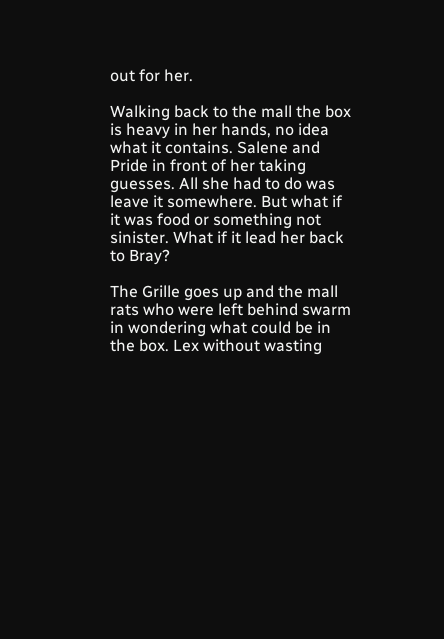out for her.

Walking back to the mall the box is heavy in her hands, no idea what it contains. Salene and Pride in front of her taking guesses. All she had to do was leave it somewhere. But what if it was food or something not sinister. What if it lead her back to Bray?

The Grille goes up and the mall rats who were left behind swarm in wondering what could be in the box. Lex without wasting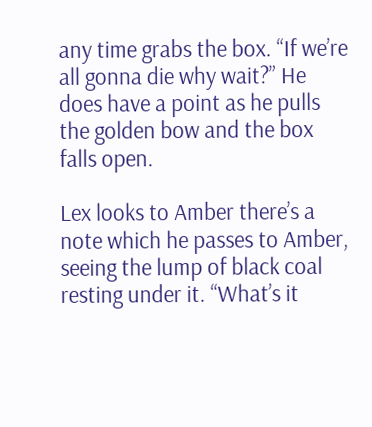any time grabs the box. “If we’re all gonna die why wait?” He does have a point as he pulls the golden bow and the box falls open.

Lex looks to Amber there’s a note which he passes to Amber, seeing the lump of black coal resting under it. “What’s it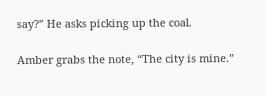say?” He asks picking up the coal.

Amber grabs the note, “The city is mine.”